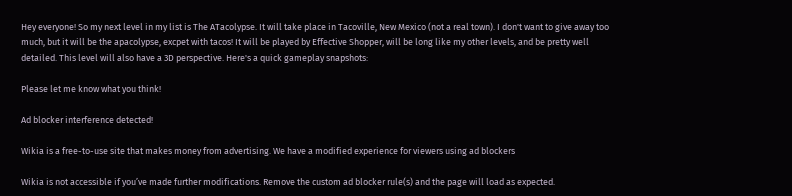Hey everyone! So my next level in my list is The ATacolypse. It will take place in Tacoville, New Mexico (not a real town). I don't want to give away too much, but it will be the apacolypse, excpet with tacos! It will be played by Effective Shopper, will be long like my other levels, and be pretty well detailed. This level will also have a 3D perspective. Here's a quick gameplay snapshots:

Please let me know what you think!

Ad blocker interference detected!

Wikia is a free-to-use site that makes money from advertising. We have a modified experience for viewers using ad blockers

Wikia is not accessible if you’ve made further modifications. Remove the custom ad blocker rule(s) and the page will load as expected.